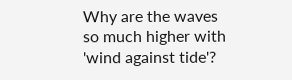Why are the waves so much higher with 'wind against tide'?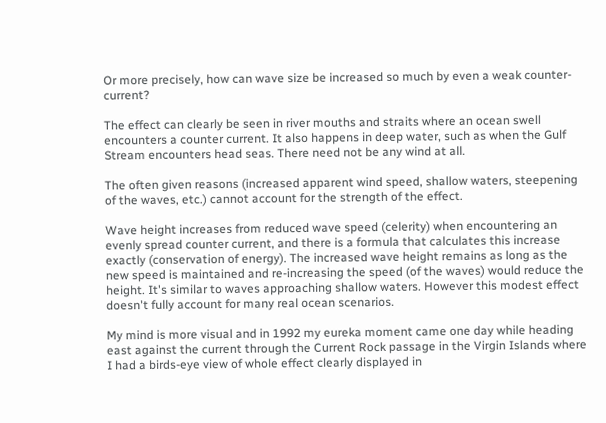Or more precisely, how can wave size be increased so much by even a weak counter-current?

The effect can clearly be seen in river mouths and straits where an ocean swell encounters a counter current. It also happens in deep water, such as when the Gulf Stream encounters head seas. There need not be any wind at all.

The often given reasons (increased apparent wind speed, shallow waters, steepening of the waves, etc.) cannot account for the strength of the effect.

Wave height increases from reduced wave speed (celerity) when encountering an evenly spread counter current, and there is a formula that calculates this increase exactly (conservation of energy). The increased wave height remains as long as the new speed is maintained and re-increasing the speed (of the waves) would reduce the height. It's similar to waves approaching shallow waters. However this modest effect doesn't fully account for many real ocean scenarios.

My mind is more visual and in 1992 my eureka moment came one day while heading east against the current through the Current Rock passage in the Virgin Islands where I had a birds-eye view of whole effect clearly displayed in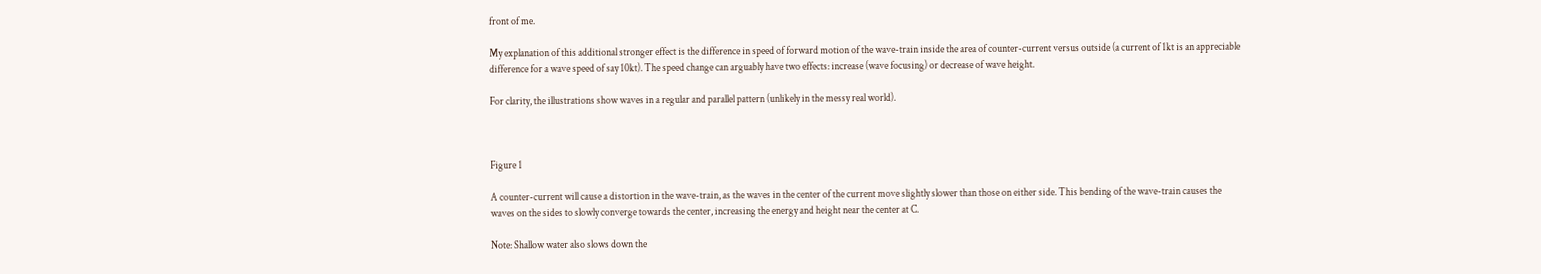front of me.

My explanation of this additional stronger effect is the difference in speed of forward motion of the wave-train inside the area of counter-current versus outside (a current of 1kt is an appreciable difference for a wave speed of say 10kt). The speed change can arguably have two effects: increase (wave focusing) or decrease of wave height.

For clarity, the illustrations show waves in a regular and parallel pattern (unlikely in the messy real world).



Figure 1

A counter-current will cause a distortion in the wave-train, as the waves in the center of the current move slightly slower than those on either side. This bending of the wave-train causes the waves on the sides to slowly converge towards the center, increasing the energy and height near the center at C.

Note: Shallow water also slows down the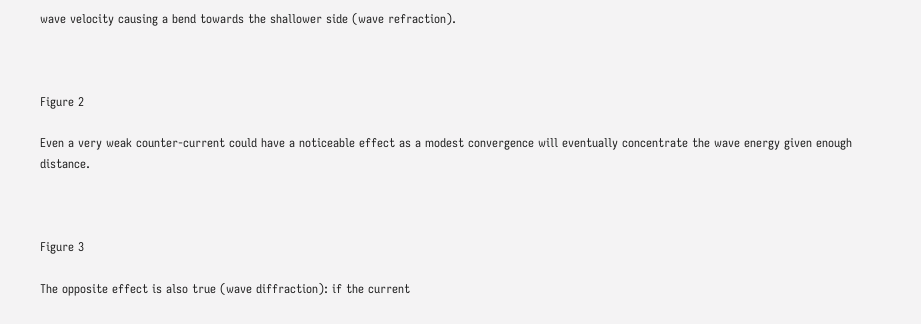wave velocity causing a bend towards the shallower side (wave refraction).



Figure 2

Even a very weak counter-current could have a noticeable effect as a modest convergence will eventually concentrate the wave energy given enough distance.



Figure 3

The opposite effect is also true (wave diffraction): if the current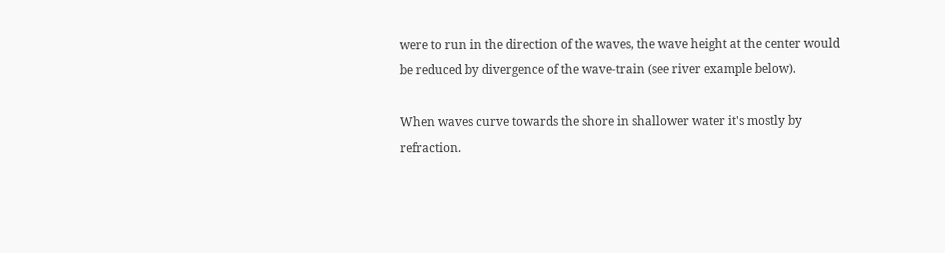were to run in the direction of the waves, the wave height at the center would be reduced by divergence of the wave-train (see river example below).

When waves curve towards the shore in shallower water it's mostly by refraction.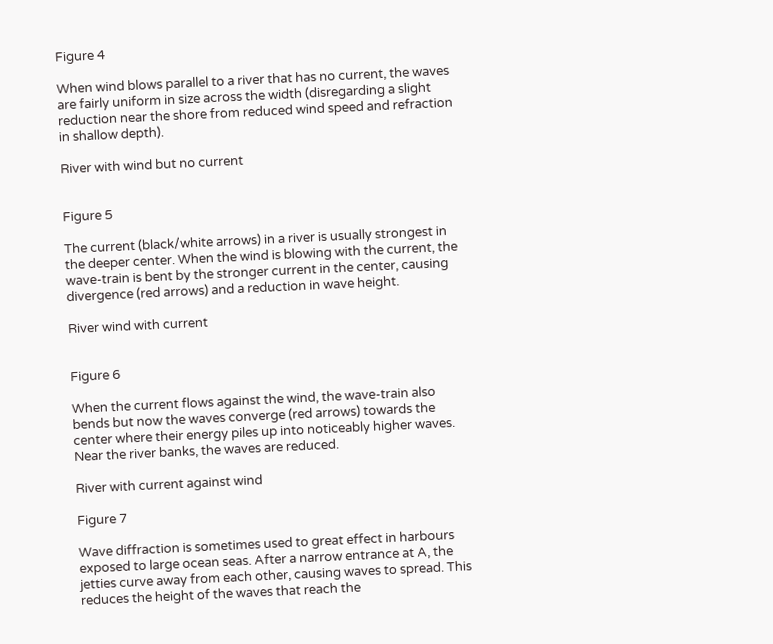Figure 4

When wind blows parallel to a river that has no current, the waves are fairly uniform in size across the width (disregarding a slight reduction near the shore from reduced wind speed and refraction in shallow depth).

River with wind but no current


Figure 5

The current (black/white arrows) in a river is usually strongest in the deeper center. When the wind is blowing with the current, the wave-train is bent by the stronger current in the center, causing divergence (red arrows) and a reduction in wave height.

River wind with current


Figure 6

When the current flows against the wind, the wave-train also bends but now the waves converge (red arrows) towards the center where their energy piles up into noticeably higher waves. Near the river banks, the waves are reduced.

River with current against wind

Figure 7

Wave diffraction is sometimes used to great effect in harbours exposed to large ocean seas. After a narrow entrance at A, the jetties curve away from each other, causing waves to spread. This reduces the height of the waves that reach the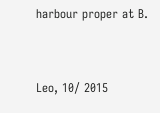harbour proper at B.



Leo, 10/ 2015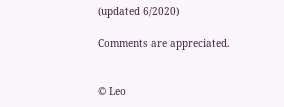(updated 6/2020)

Comments are appreciated.


© Leo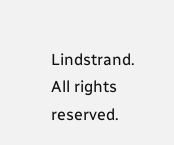Lindstrand. All rights reserved.